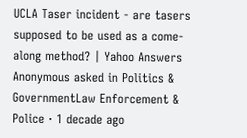UCLA Taser incident - are tasers supposed to be used as a come-along method? | Yahoo Answers
Anonymous asked in Politics & GovernmentLaw Enforcement & Police · 1 decade ago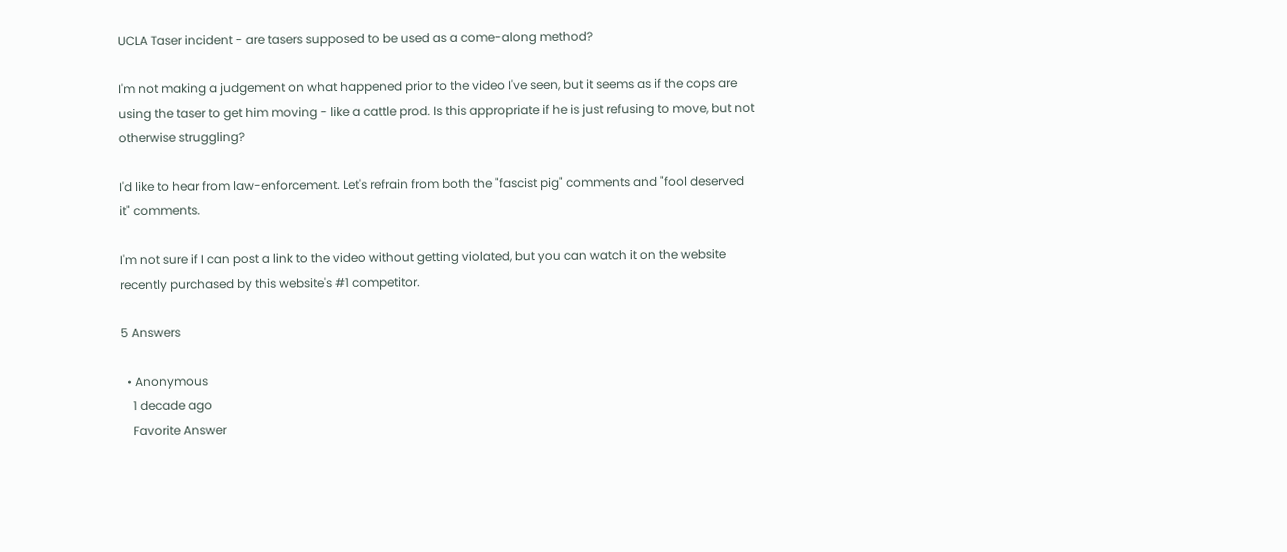UCLA Taser incident - are tasers supposed to be used as a come-along method?

I'm not making a judgement on what happened prior to the video I've seen, but it seems as if the cops are using the taser to get him moving - like a cattle prod. Is this appropriate if he is just refusing to move, but not otherwise struggling?

I'd like to hear from law-enforcement. Let's refrain from both the "fascist pig" comments and "fool deserved it" comments.

I'm not sure if I can post a link to the video without getting violated, but you can watch it on the website recently purchased by this website's #1 competitor.

5 Answers

  • Anonymous
    1 decade ago
    Favorite Answer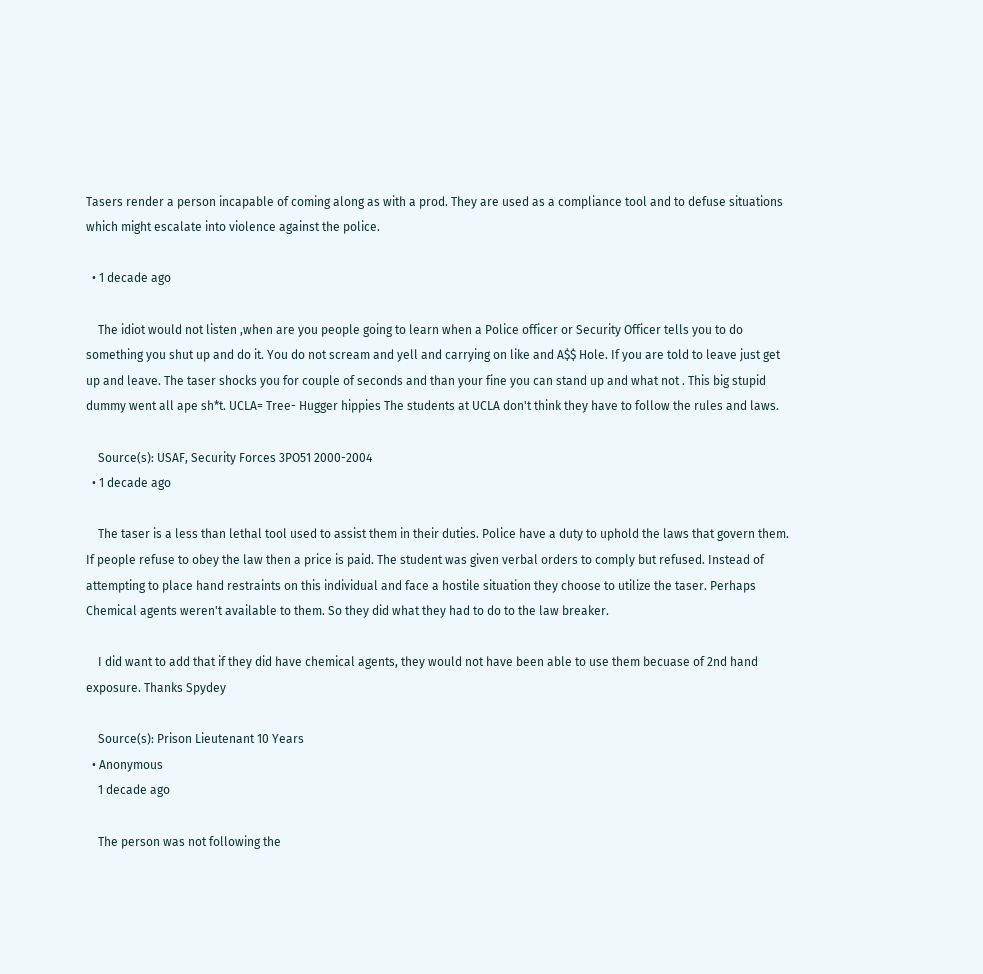Tasers render a person incapable of coming along as with a prod. They are used as a compliance tool and to defuse situations which might escalate into violence against the police.

  • 1 decade ago

    The idiot would not listen ,when are you people going to learn when a Police officer or Security Officer tells you to do something you shut up and do it. You do not scream and yell and carrying on like and A$$ Hole. If you are told to leave just get up and leave. The taser shocks you for couple of seconds and than your fine you can stand up and what not . This big stupid dummy went all ape sh*t. UCLA= Tree- Hugger hippies The students at UCLA don't think they have to follow the rules and laws.

    Source(s): USAF, Security Forces 3PO51 2000-2004
  • 1 decade ago

    The taser is a less than lethal tool used to assist them in their duties. Police have a duty to uphold the laws that govern them. If people refuse to obey the law then a price is paid. The student was given verbal orders to comply but refused. Instead of attempting to place hand restraints on this individual and face a hostile situation they choose to utilize the taser. Perhaps Chemical agents weren't available to them. So they did what they had to do to the law breaker.

    I did want to add that if they did have chemical agents, they would not have been able to use them becuase of 2nd hand exposure. Thanks Spydey

    Source(s): Prison Lieutenant 10 Years
  • Anonymous
    1 decade ago

    The person was not following the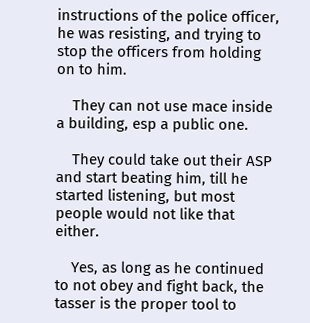instructions of the police officer, he was resisting, and trying to stop the officers from holding on to him.

    They can not use mace inside a building, esp a public one.

    They could take out their ASP and start beating him, till he started listening, but most people would not like that either.

    Yes, as long as he continued to not obey and fight back, the tasser is the proper tool to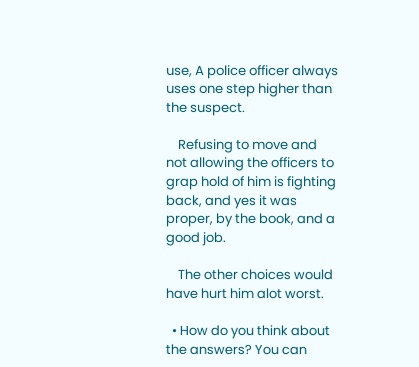use, A police officer always uses one step higher than the suspect.

    Refusing to move and not allowing the officers to grap hold of him is fighting back, and yes it was proper, by the book, and a good job.

    The other choices would have hurt him alot worst.

  • How do you think about the answers? You can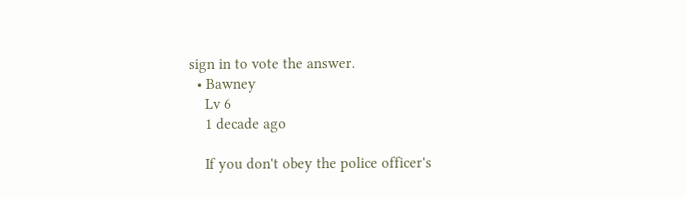sign in to vote the answer.
  • Bawney
    Lv 6
    1 decade ago

    If you don't obey the police officer's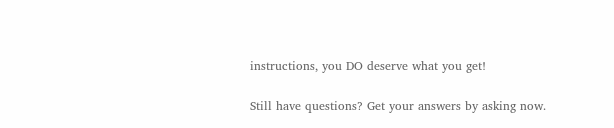instructions, you DO deserve what you get!

Still have questions? Get your answers by asking now.